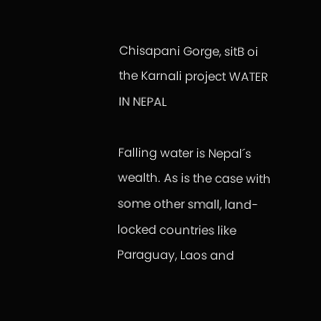Chisapani Gorge, sitB oi the Karnali project WATER IN NEPAL

Falling water is Nepal´s wealth. As is the case with some other small, land-locked countries like Paraguay, Laos and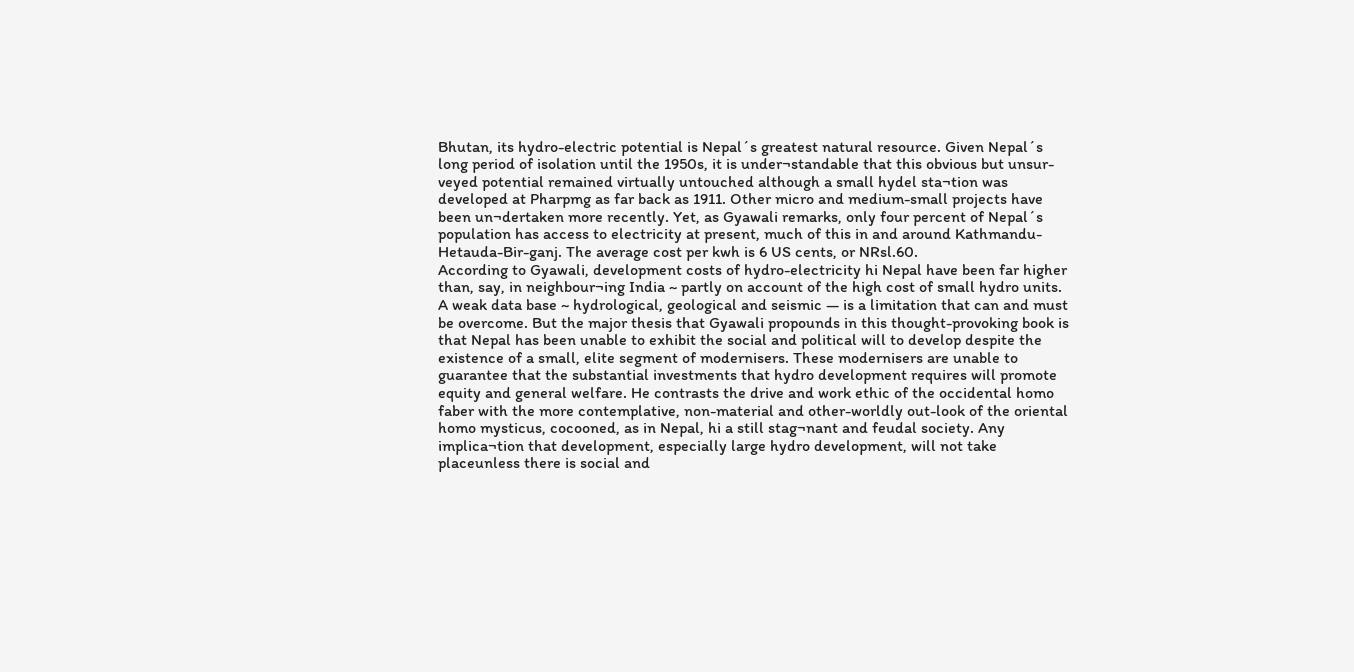Bhutan, its hydro-electric potential is Nepal´s greatest natural resource. Given Nepal´s long period of isolation until the 1950s, it is under¬standable that this obvious but unsur-veyed potential remained virtually untouched although a small hydel sta¬tion was developed at Pharpmg as far back as 1911. Other micro and medium-small projects have been un¬dertaken more recently. Yet, as Gyawali remarks, only four percent of Nepal´s population has access to electricity at present, much of this in and around Kathmandu-Hetauda-Bir-ganj. The average cost per kwh is 6 US cents, or NRsl.60.
According to Gyawali, development costs of hydro-electricity hi Nepal have been far higher than, say, in neighbour¬ing India ~ partly on account of the high cost of small hydro units. A weak data base ~ hydrological, geological and seismic — is a limitation that can and must be overcome. But the major thesis that Gyawali propounds in this thought-provoking book is that Nepal has been unable to exhibit the social and political will to develop despite the existence of a small, elite segment of modernisers. These modernisers are unable to guarantee that the substantial investments that hydro development requires will promote equity and general welfare. He contrasts the drive and work ethic of the occidental homo faber with the more contemplative, non-material and other-worldly out-look of the oriental homo mysticus, cocooned, as in Nepal, hi a still stag¬nant and feudal society. Any implica¬tion that development, especially large hydro development, will not take placeunless there is social and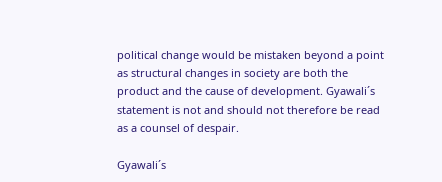political change would be mistaken beyond a point as structural changes in society are both the product and the cause of development. Gyawali´s statement is not and should not therefore be read as a counsel of despair.

Gyawali´s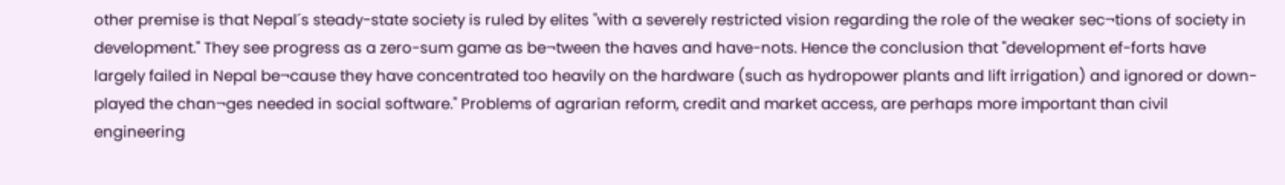other premise is that Nepal´s steady-state society is ruled by elites "with a severely restricted vision regarding the role of the weaker sec¬tions of society in development." They see progress as a zero-sum game as be¬tween the haves and have-nots. Hence the conclusion that "development ef-forts have largely failed in Nepal be¬cause they have concentrated too heavily on the hardware (such as hydropower plants and lift irrigation) and ignored or down-played the chan¬ges needed in social software." Problems of agrarian reform, credit and market access, are perhaps more important than civil engineering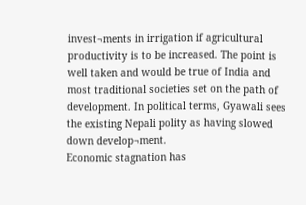invest¬ments in irrigation if agricultural productivity is to be increased. The point is well taken and would be true of India and most traditional societies set on the path of development. In political terms, Gyawali sees the existing Nepali polity as having slowed down develop¬ment.
Economic stagnation has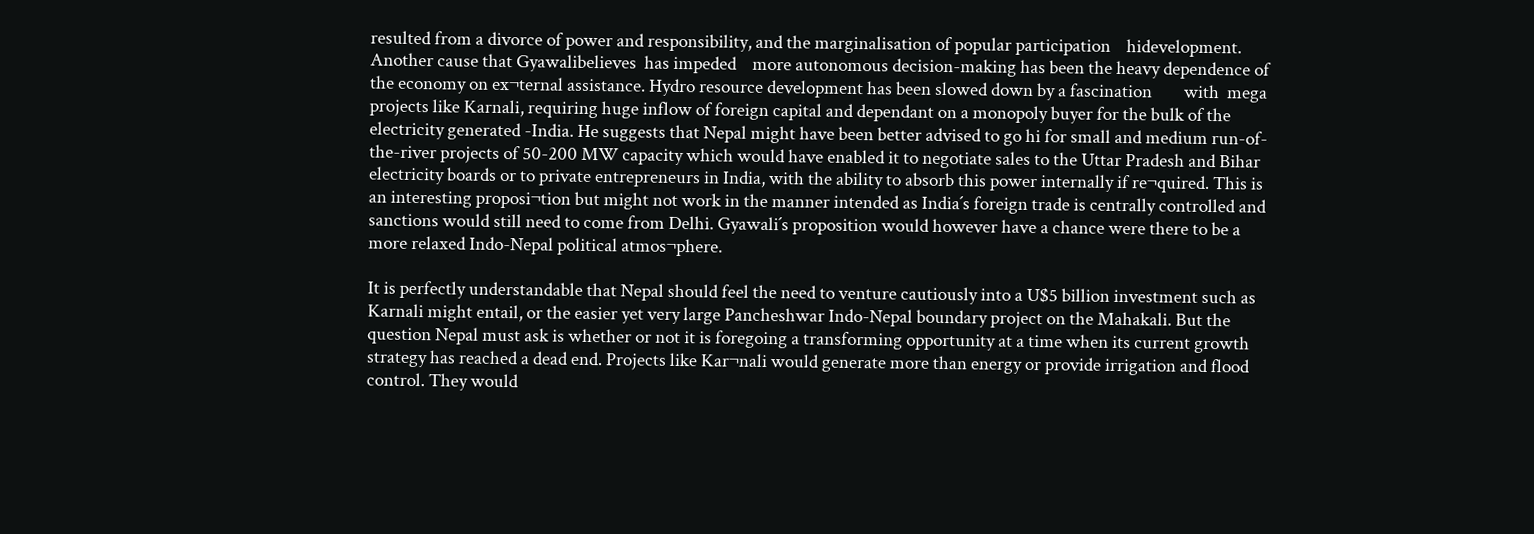resulted from a divorce of power and responsibility, and the marginalisation of popular participation    hidevelopment. Another cause that Gyawalibelieves  has impeded    more autonomous decision-making has been the heavy dependence of the economy on ex¬ternal assistance. Hydro resource development has been slowed down by a fascination        with  mega projects like Karnali, requiring huge inflow of foreign capital and dependant on a monopoly buyer for the bulk of the electricity generated -India. He suggests that Nepal might have been better advised to go hi for small and medium run-of-the-river projects of 50-200 MW capacity which would have enabled it to negotiate sales to the Uttar Pradesh and Bihar electricity boards or to private entrepreneurs in India, with the ability to absorb this power internally if re¬quired. This is an interesting proposi¬tion but might not work in the manner intended as India´s foreign trade is centrally controlled and sanctions would still need to come from Delhi. Gyawali´s proposition would however have a chance were there to be a more relaxed Indo-Nepal political atmos¬phere.

It is perfectly understandable that Nepal should feel the need to venture cautiously into a U$5 billion investment such as Karnali might entail, or the easier yet very large Pancheshwar Indo-Nepal boundary project on the Mahakali. But the question Nepal must ask is whether or not it is foregoing a transforming opportunity at a time when its current growth strategy has reached a dead end. Projects like Kar¬nali would generate more than energy or provide irrigation and flood control. They would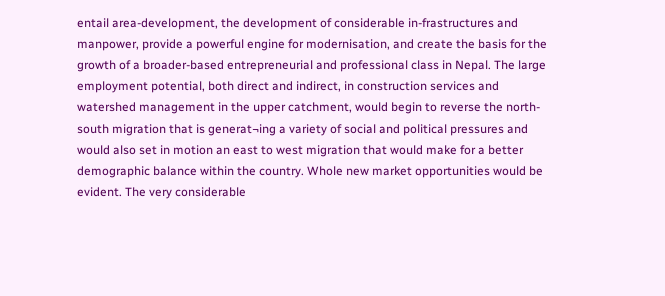entail area-development, the development of considerable in-frastructures and manpower, provide a powerful engine for modernisation, and create the basis for the growth of a broader-based entrepreneurial and professional class in Nepal. The large employment potential, both direct and indirect, in construction services and watershed management in the upper catchment, would begin to reverse the north-south migration that is generat¬ing a variety of social and political pressures and would also set in motion an east to west migration that would make for a better demographic balance within the country. Whole new market opportunities would be evident. The very considerable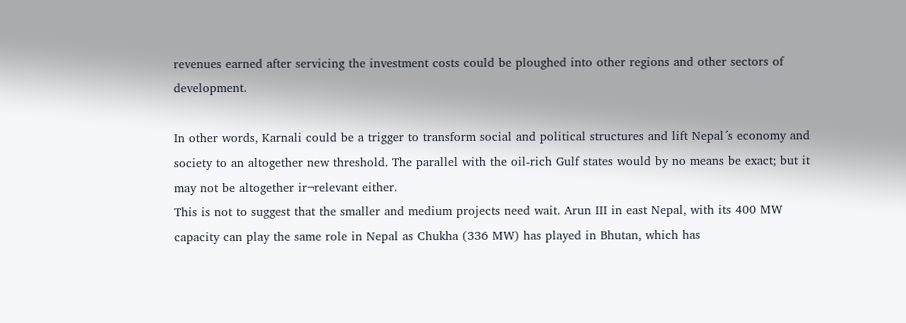revenues earned after servicing the investment costs could be ploughed into other regions and other sectors of development.

In other words, Karnali could be a trigger to transform social and political structures and lift Nepal´s economy and society to an altogether new threshold. The parallel with the oil-rich Gulf states would by no means be exact; but it may not be altogether ir¬relevant either.
This is not to suggest that the smaller and medium projects need wait. Arun III in east Nepal, with its 400 MW capacity can play the same role in Nepal as Chukha (336 MW) has played in Bhutan, which has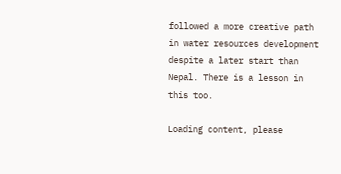followed a more creative path in water resources development despite a later start than Nepal. There is a lesson in this too.

Loading content, please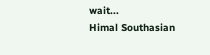wait...
Himal Southasian